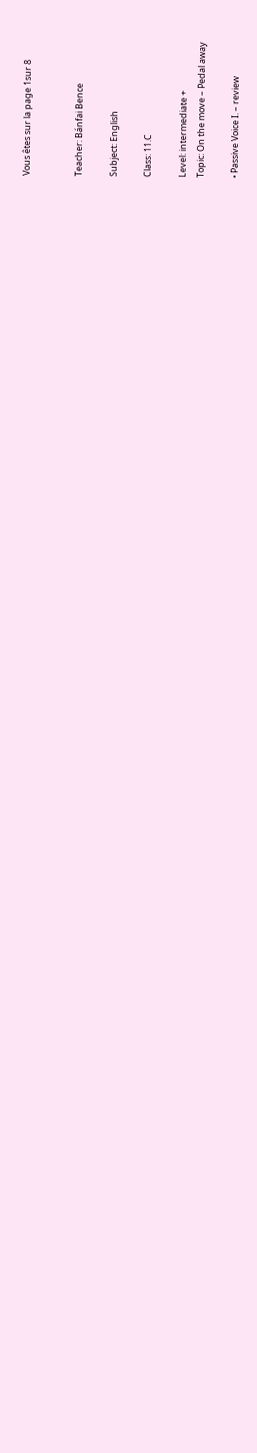Vous êtes sur la page 1sur 8


Teacher: Bánfai Bence

Subject: English

Class: 11.C

Level: intermediate +
Topic: On the move – Pedal away

• Passive Voice I. – review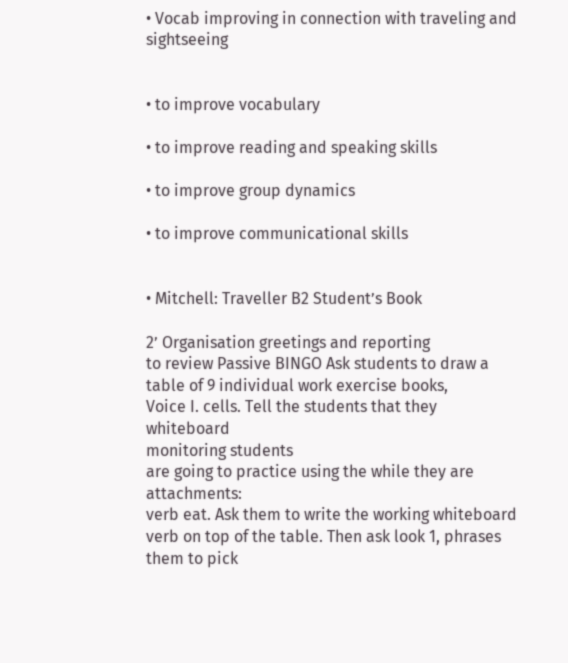• Vocab improving in connection with traveling and sightseeing


• to improve vocabulary

• to improve reading and speaking skills

• to improve group dynamics

• to improve communicational skills


• Mitchell: Traveller B2 Student’s Book

2’ Organisation greetings and reporting
to review Passive BINGO Ask students to draw a table of 9 individual work exercise books,
Voice I. cells. Tell the students that they whiteboard
monitoring students
are going to practice using the while they are attachments:
verb eat. Ask them to write the working whiteboard
verb on top of the table. Then ask look 1, phrases
them to pick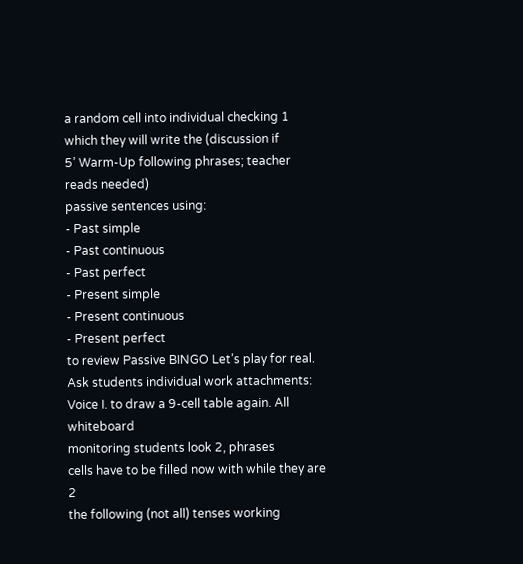a random cell into individual checking 1
which they will write the (discussion if
5’ Warm-Up following phrases; teacher reads needed)
passive sentences using:
- Past simple
- Past continuous
- Past perfect
- Present simple
- Present continuous
- Present perfect
to review Passive BINGO Let’s play for real. Ask students individual work attachments:
Voice I. to draw a 9-cell table again. All whiteboard
monitoring students look 2, phrases
cells have to be filled now with while they are 2
the following (not all) tenses working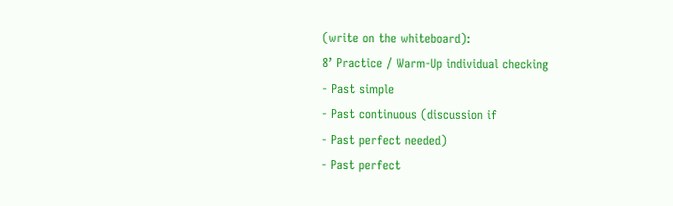(write on the whiteboard):
8’ Practice / Warm-Up individual checking
- Past simple
- Past continuous (discussion if
- Past perfect needed)
- Past perfect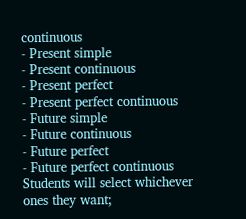continuous
- Present simple
- Present continuous
- Present perfect
- Present perfect continuous
- Future simple
- Future continuous
- Future perfect
- Future perfect continuous
Students will select whichever
ones they want;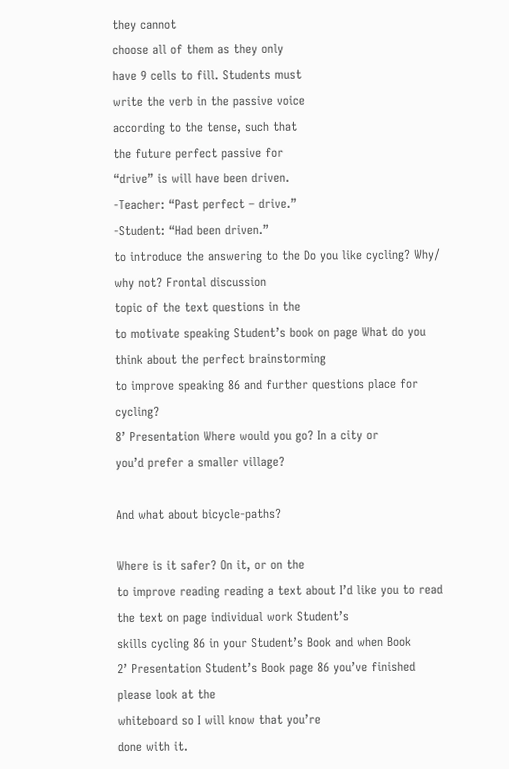they cannot
choose all of them as they only
have 9 cells to fill. Students must
write the verb in the passive voice
according to the tense, such that
the future perfect passive for
“drive” is will have been driven.
-Teacher: “Past perfect – drive.”
-Student: “Had been driven.”
to introduce the answering to the Do you like cycling? Why/ why not? Frontal discussion
topic of the text questions in the
to motivate speaking Student’s book on page What do you think about the perfect brainstorming
to improve speaking 86 and further questions place for cycling?
8’ Presentation Where would you go? In a city or
you’d prefer a smaller village?

And what about bicycle-paths?

Where is it safer? On it, or on the
to improve reading reading a text about I’d like you to read the text on page individual work Student’s
skills cycling 86 in your Student’s Book and when Book
2’ Presentation Student’s Book page 86 you’ve finished please look at the
whiteboard so I will know that you’re
done with it.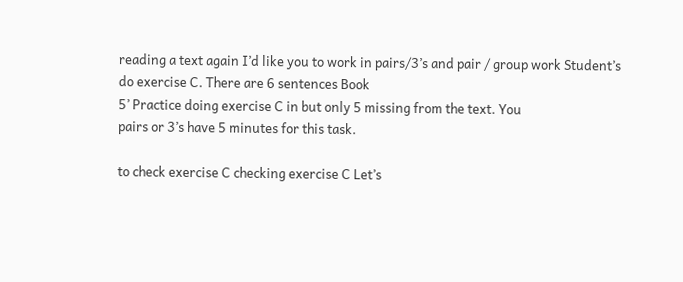reading a text again I’d like you to work in pairs/3’s and pair / group work Student’s
do exercise C. There are 6 sentences Book
5’ Practice doing exercise C in but only 5 missing from the text. You
pairs or 3’s have 5 minutes for this task.

to check exercise C checking exercise C Let’s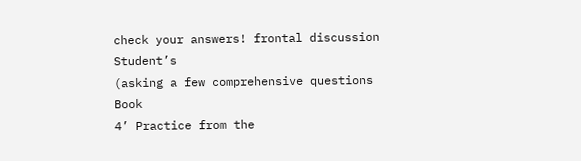check your answers! frontal discussion Student’s
(asking a few comprehensive questions Book
4’ Practice from the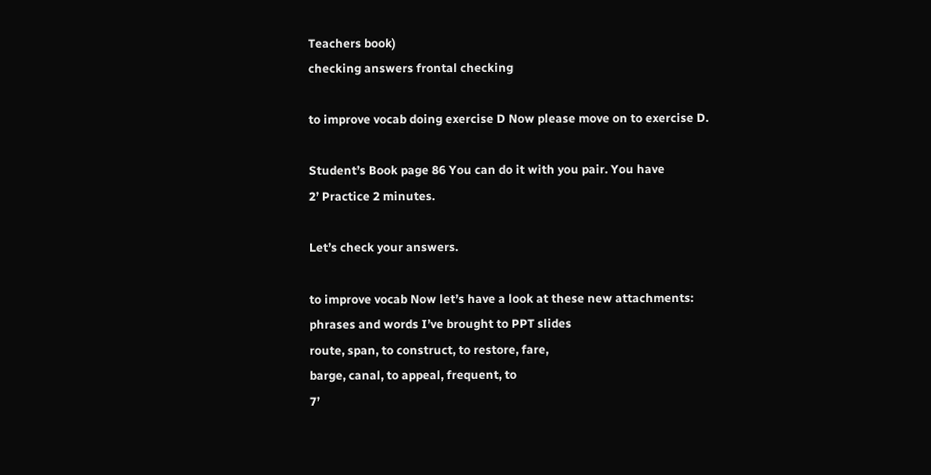Teachers book)
checking answers frontal checking

to improve vocab doing exercise D Now please move on to exercise D.

Student’s Book page 86 You can do it with you pair. You have
2’ Practice 2 minutes.

Let’s check your answers.

to improve vocab Now let’s have a look at these new attachments:
phrases and words I’ve brought to PPT slides
route, span, to construct, to restore, fare,
barge, canal, to appeal, frequent, to
7’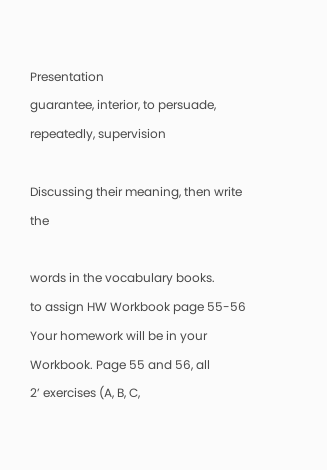Presentation
guarantee, interior, to persuade,
repeatedly, supervision

Discussing their meaning, then write the

words in the vocabulary books.
to assign HW Workbook page 55-56 Your homework will be in your
Workbook. Page 55 and 56, all
2’ exercises (A, B, C,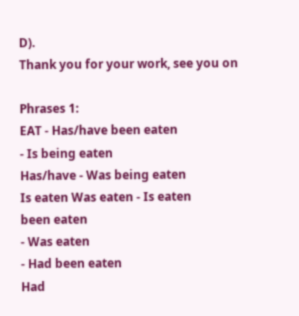D).
Thank you for your work, see you on

Phrases 1:
EAT - Has/have been eaten
- Is being eaten
Has/have - Was being eaten
Is eaten Was eaten - Is eaten
been eaten
- Was eaten
- Had been eaten
Had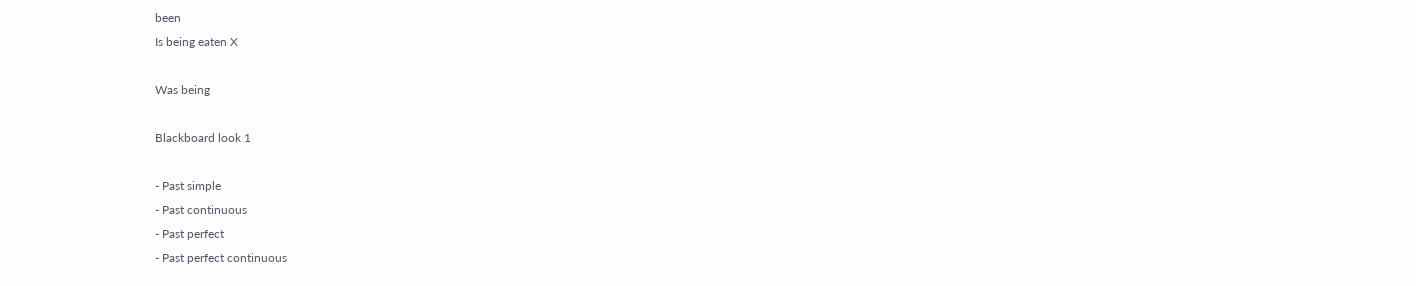been
Is being eaten X

Was being

Blackboard look 1

- Past simple
- Past continuous
- Past perfect
- Past perfect continuous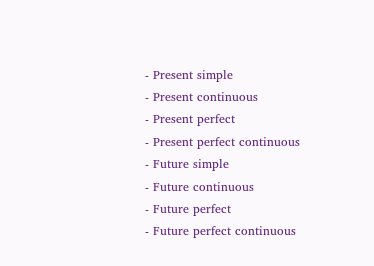- Present simple
- Present continuous
- Present perfect
- Present perfect continuous
- Future simple
- Future continuous
- Future perfect
- Future perfect continuous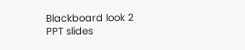Blackboard look 2
PPT slides